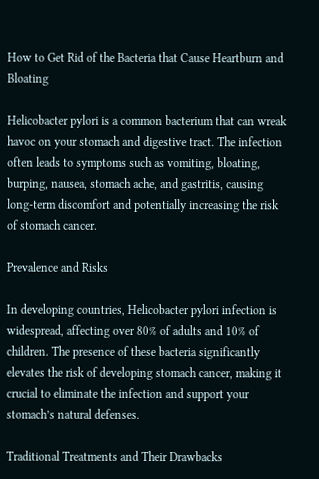How to Get Rid of the Bacteria that Cause Heartburn and Bloating

Helicobacter pylori is a common bacterium that can wreak havoc on your stomach and digestive tract. The infection often leads to symptoms such as vomiting, bloating, burping, nausea, stomach ache, and gastritis, causing long-term discomfort and potentially increasing the risk of stomach cancer.

Prevalence and Risks

In developing countries, Helicobacter pylori infection is widespread, affecting over 80% of adults and 10% of children. The presence of these bacteria significantly elevates the risk of developing stomach cancer, making it crucial to eliminate the infection and support your stomach’s natural defenses.

Traditional Treatments and Their Drawbacks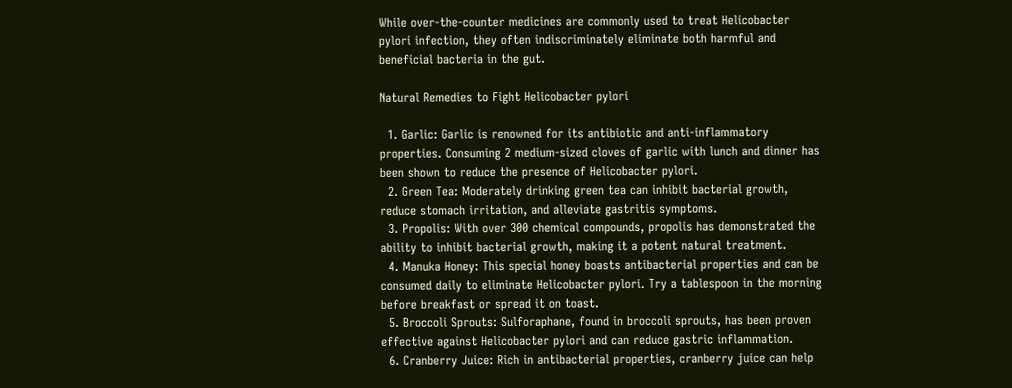While over-the-counter medicines are commonly used to treat Helicobacter pylori infection, they often indiscriminately eliminate both harmful and beneficial bacteria in the gut.

Natural Remedies to Fight Helicobacter pylori

  1. Garlic: Garlic is renowned for its antibiotic and anti-inflammatory properties. Consuming 2 medium-sized cloves of garlic with lunch and dinner has been shown to reduce the presence of Helicobacter pylori.
  2. Green Tea: Moderately drinking green tea can inhibit bacterial growth, reduce stomach irritation, and alleviate gastritis symptoms.
  3. Propolis: With over 300 chemical compounds, propolis has demonstrated the ability to inhibit bacterial growth, making it a potent natural treatment.
  4. Manuka Honey: This special honey boasts antibacterial properties and can be consumed daily to eliminate Helicobacter pylori. Try a tablespoon in the morning before breakfast or spread it on toast.
  5. Broccoli Sprouts: Sulforaphane, found in broccoli sprouts, has been proven effective against Helicobacter pylori and can reduce gastric inflammation.
  6. Cranberry Juice: Rich in antibacterial properties, cranberry juice can help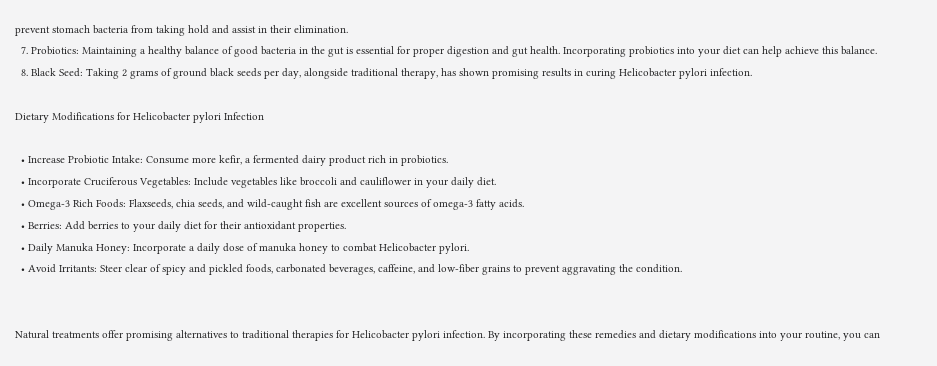prevent stomach bacteria from taking hold and assist in their elimination.
  7. Probiotics: Maintaining a healthy balance of good bacteria in the gut is essential for proper digestion and gut health. Incorporating probiotics into your diet can help achieve this balance.
  8. Black Seed: Taking 2 grams of ground black seeds per day, alongside traditional therapy, has shown promising results in curing Helicobacter pylori infection.

Dietary Modifications for Helicobacter pylori Infection

  • Increase Probiotic Intake: Consume more kefir, a fermented dairy product rich in probiotics.
  • Incorporate Cruciferous Vegetables: Include vegetables like broccoli and cauliflower in your daily diet.
  • Omega-3 Rich Foods: Flaxseeds, chia seeds, and wild-caught fish are excellent sources of omega-3 fatty acids.
  • Berries: Add berries to your daily diet for their antioxidant properties.
  • Daily Manuka Honey: Incorporate a daily dose of manuka honey to combat Helicobacter pylori.
  • Avoid Irritants: Steer clear of spicy and pickled foods, carbonated beverages, caffeine, and low-fiber grains to prevent aggravating the condition.


Natural treatments offer promising alternatives to traditional therapies for Helicobacter pylori infection. By incorporating these remedies and dietary modifications into your routine, you can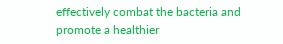effectively combat the bacteria and promote a healthier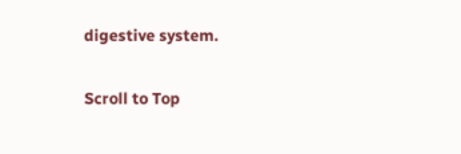digestive system.

Scroll to Top